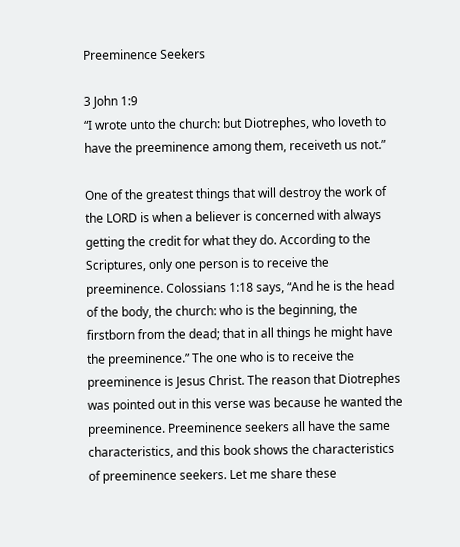Preeminence Seekers

3 John 1:9
“I wrote unto the church: but Diotrephes, who loveth to have the preeminence among them, receiveth us not.”

One of the greatest things that will destroy the work of the LORD is when a believer is concerned with always getting the credit for what they do. According to the Scriptures, only one person is to receive the preeminence. Colossians 1:18 says, “And he is the head of the body, the church: who is the beginning, the firstborn from the dead; that in all things he might have the preeminence.” The one who is to receive the preeminence is Jesus Christ. The reason that Diotrephes was pointed out in this verse was because he wanted the preeminence. Preeminence seekers all have the same characteristics, and this book shows the characteristics of preeminence seekers. Let me share these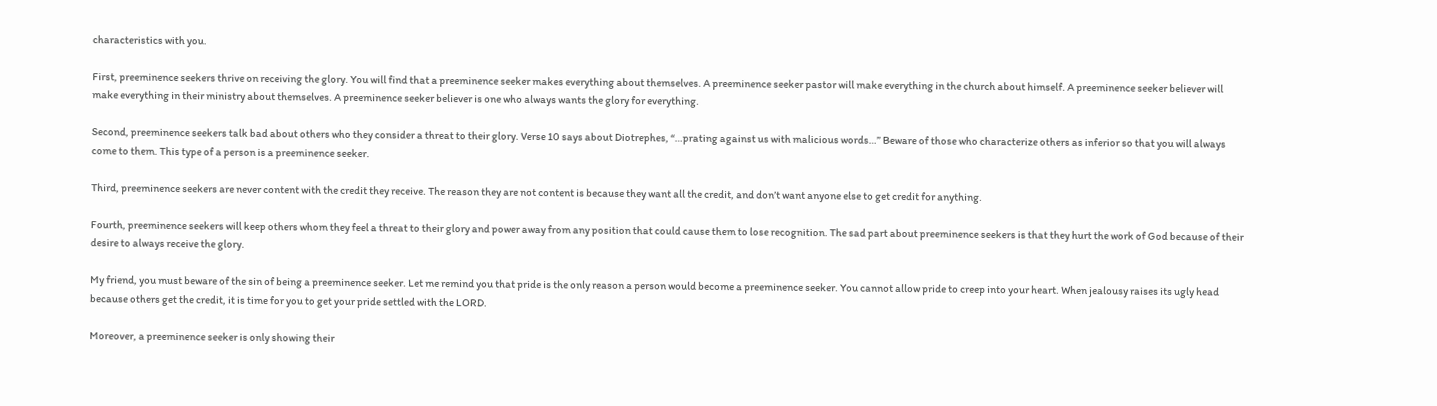characteristics with you.

First, preeminence seekers thrive on receiving the glory. You will find that a preeminence seeker makes everything about themselves. A preeminence seeker pastor will make everything in the church about himself. A preeminence seeker believer will make everything in their ministry about themselves. A preeminence seeker believer is one who always wants the glory for everything.

Second, preeminence seekers talk bad about others who they consider a threat to their glory. Verse 10 says about Diotrephes, “…prating against us with malicious words…” Beware of those who characterize others as inferior so that you will always come to them. This type of a person is a preeminence seeker.

Third, preeminence seekers are never content with the credit they receive. The reason they are not content is because they want all the credit, and don’t want anyone else to get credit for anything.

Fourth, preeminence seekers will keep others whom they feel a threat to their glory and power away from any position that could cause them to lose recognition. The sad part about preeminence seekers is that they hurt the work of God because of their desire to always receive the glory.

My friend, you must beware of the sin of being a preeminence seeker. Let me remind you that pride is the only reason a person would become a preeminence seeker. You cannot allow pride to creep into your heart. When jealousy raises its ugly head because others get the credit, it is time for you to get your pride settled with the LORD.

Moreover, a preeminence seeker is only showing their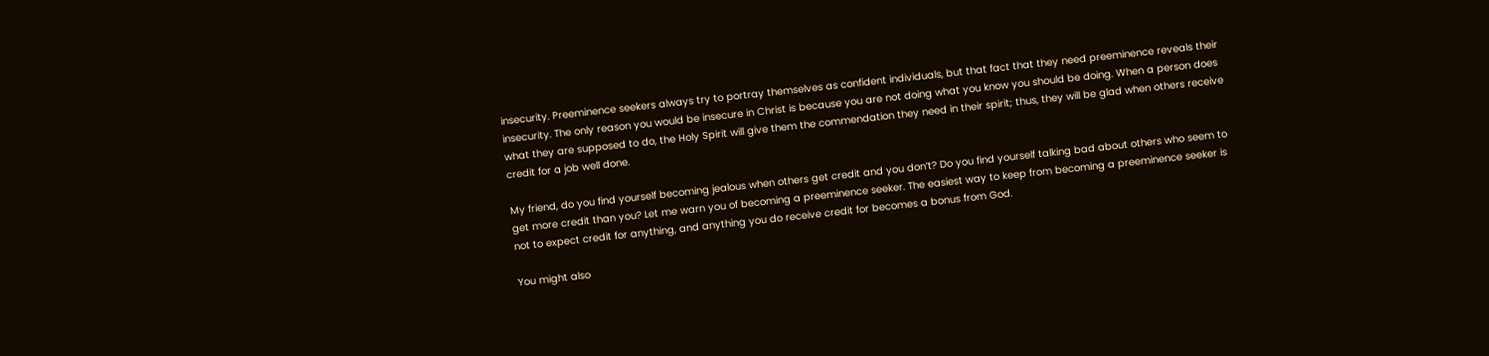insecurity. Preeminence seekers always try to portray themselves as confident individuals, but that fact that they need preeminence reveals their insecurity. The only reason you would be insecure in Christ is because you are not doing what you know you should be doing. When a person does what they are supposed to do, the Holy Spirit will give them the commendation they need in their spirit; thus, they will be glad when others receive credit for a job well done.

My friend, do you find yourself becoming jealous when others get credit and you don’t? Do you find yourself talking bad about others who seem to get more credit than you? Let me warn you of becoming a preeminence seeker. The easiest way to keep from becoming a preeminence seeker is not to expect credit for anything, and anything you do receive credit for becomes a bonus from God.

You might also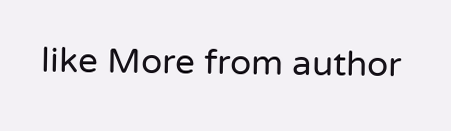like More from author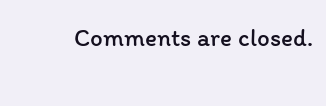Comments are closed.